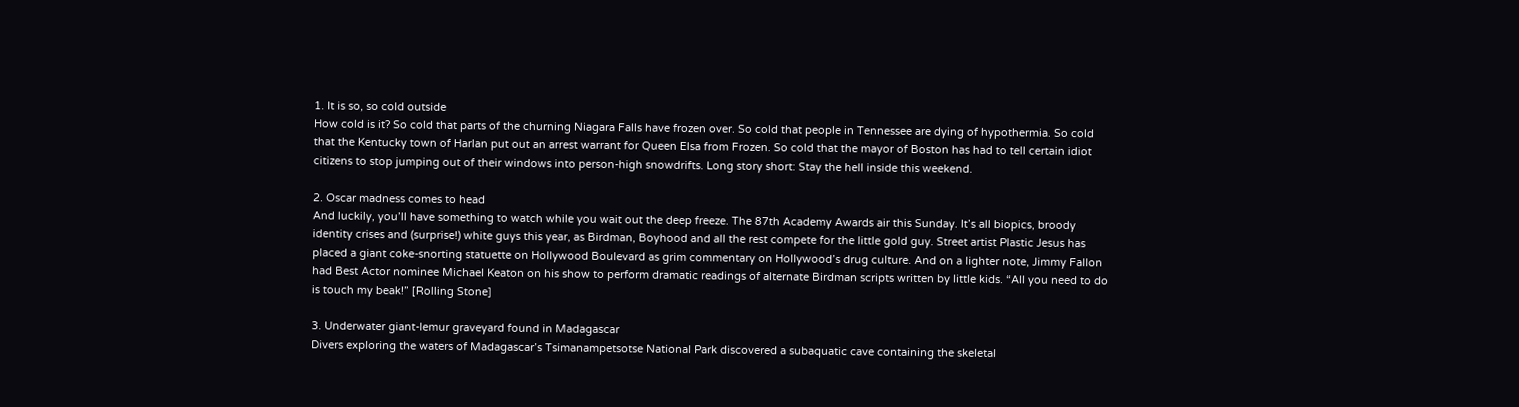1. It is so, so cold outside
How cold is it? So cold that parts of the churning Niagara Falls have frozen over. So cold that people in Tennessee are dying of hypothermia. So cold that the Kentucky town of Harlan put out an arrest warrant for Queen Elsa from Frozen. So cold that the mayor of Boston has had to tell certain idiot citizens to stop jumping out of their windows into person-high snowdrifts. Long story short: Stay the hell inside this weekend.

2. Oscar madness comes to head
And luckily, you’ll have something to watch while you wait out the deep freeze. The 87th Academy Awards air this Sunday. It’s all biopics, broody identity crises and (surprise!) white guys this year, as Birdman, Boyhood and all the rest compete for the little gold guy. Street artist Plastic Jesus has placed a giant coke-snorting statuette on Hollywood Boulevard as grim commentary on Hollywood’s drug culture. And on a lighter note, Jimmy Fallon had Best Actor nominee Michael Keaton on his show to perform dramatic readings of alternate Birdman scripts written by little kids. “All you need to do is touch my beak!” [Rolling Stone]

3. Underwater giant-lemur graveyard found in Madagascar
Divers exploring the waters of Madagascar’s Tsimanampetsotse National Park discovered a subaquatic cave containing the skeletal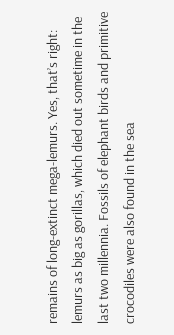remains of long-extinct mega-lemurs. Yes, that’s right: lemurs as big as gorillas, which died out sometime in the last two millennia. Fossils of elephant birds and primitive crocodiles were also found in the sea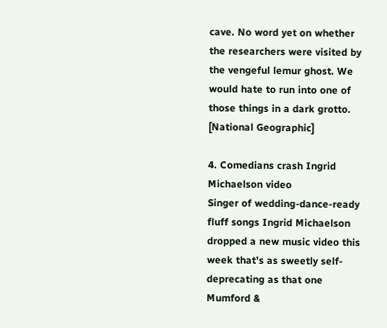cave. No word yet on whether the researchers were visited by the vengeful lemur ghost. We would hate to run into one of those things in a dark grotto. [National Geographic]

4. Comedians crash Ingrid Michaelson video
Singer of wedding-dance-ready fluff songs Ingrid Michaelson dropped a new music video this week that’s as sweetly self-deprecating as that one Mumford &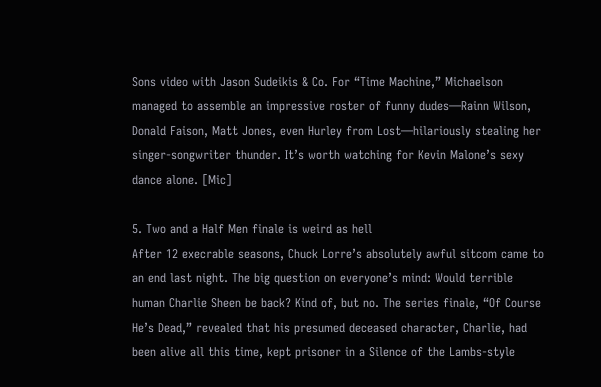Sons video with Jason Sudeikis & Co. For “Time Machine,” Michaelson managed to assemble an impressive roster of funny dudes—Rainn Wilson, Donald Faison, Matt Jones, even Hurley from Lost—hilariously stealing her singer-songwriter thunder. It’s worth watching for Kevin Malone’s sexy dance alone. [Mic]

5. Two and a Half Men finale is weird as hell
After 12 execrable seasons, Chuck Lorre’s absolutely awful sitcom came to an end last night. The big question on everyone’s mind: Would terrible human Charlie Sheen be back? Kind of, but no. The series finale, “Of Course He’s Dead,” revealed that his presumed deceased character, Charlie, had been alive all this time, kept prisoner in a Silence of the Lambs-style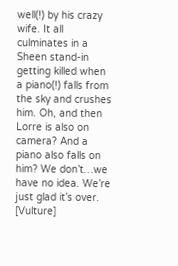well(!) by his crazy wife. It all culminates in a Sheen stand-in getting killed when a piano(!) falls from the sky and crushes him. Oh, and then Lorre is also on camera? And a piano also falls on him? We don’t…we have no idea. We’re just glad it’s over. [Vulture]